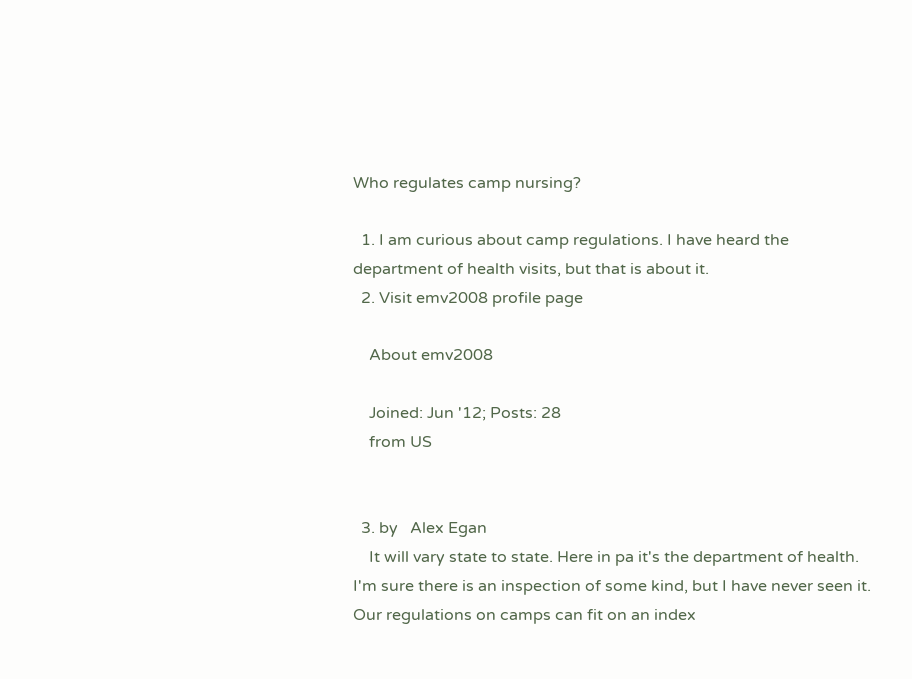Who regulates camp nursing?

  1. I am curious about camp regulations. I have heard the department of health visits, but that is about it.
  2. Visit emv2008 profile page

    About emv2008

    Joined: Jun '12; Posts: 28
    from US


  3. by   Alex Egan
    It will vary state to state. Here in pa it's the department of health. I'm sure there is an inspection of some kind, but I have never seen it. Our regulations on camps can fit on an index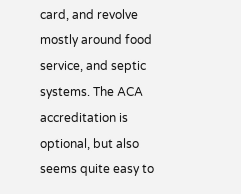card, and revolve mostly around food service, and septic systems. The ACA accreditation is optional, but also seems quite easy to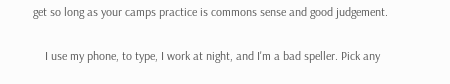get so long as your camps practice is commons sense and good judgement.

    I use my phone, to type, I work at night, and I'm a bad speller. Pick any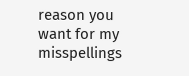reason you want for my misspellings